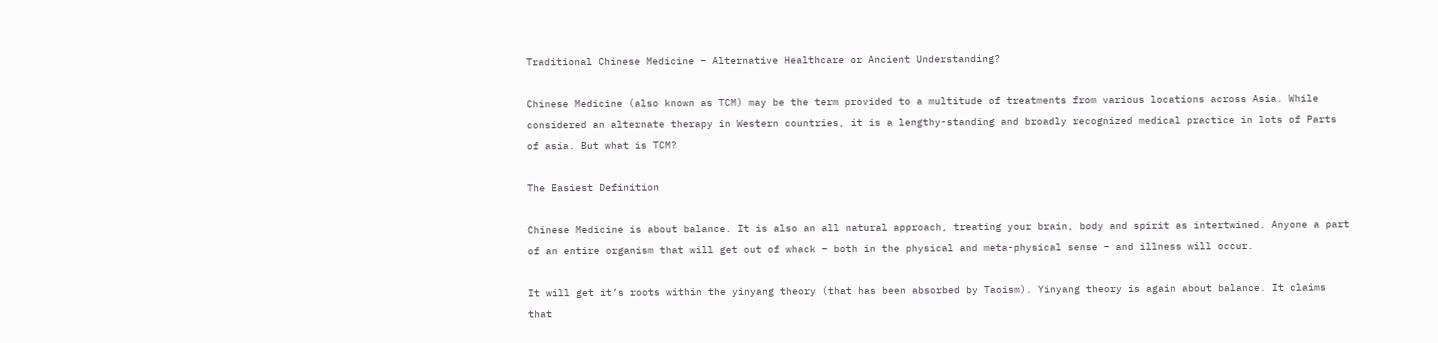Traditional Chinese Medicine – Alternative Healthcare or Ancient Understanding?

Chinese Medicine (also known as TCM) may be the term provided to a multitude of treatments from various locations across Asia. While considered an alternate therapy in Western countries, it is a lengthy-standing and broadly recognized medical practice in lots of Parts of asia. But what is TCM?

The Easiest Definition

Chinese Medicine is about balance. It is also an all natural approach, treating your brain, body and spirit as intertwined. Anyone a part of an entire organism that will get out of whack – both in the physical and meta-physical sense – and illness will occur.

It will get it’s roots within the yinyang theory (that has been absorbed by Taoism). Yinyang theory is again about balance. It claims that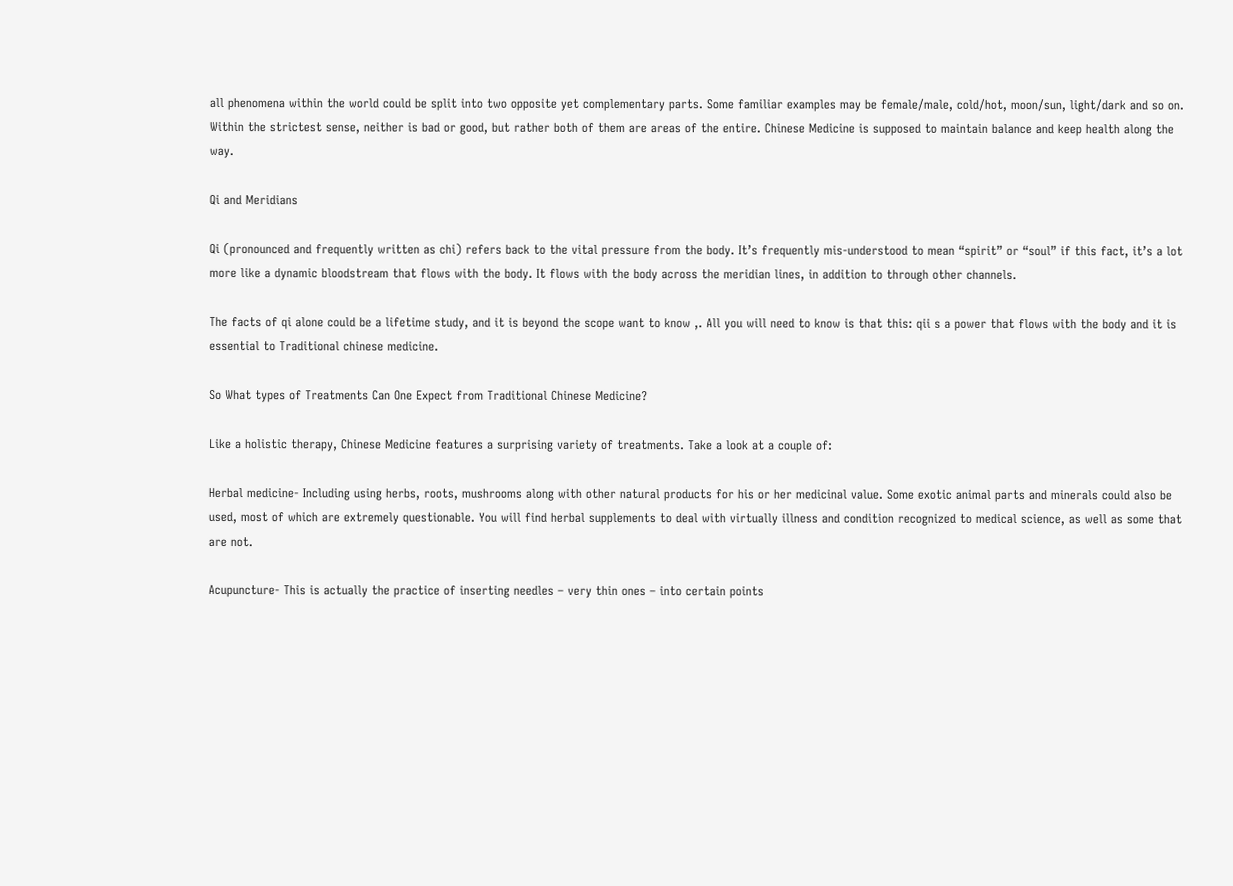all phenomena within the world could be split into two opposite yet complementary parts. Some familiar examples may be female/male, cold/hot, moon/sun, light/dark and so on. Within the strictest sense, neither is bad or good, but rather both of them are areas of the entire. Chinese Medicine is supposed to maintain balance and keep health along the way.

Qi and Meridians

Qi (pronounced and frequently written as chi) refers back to the vital pressure from the body. It’s frequently mis-understood to mean “spirit” or “soul” if this fact, it’s a lot more like a dynamic bloodstream that flows with the body. It flows with the body across the meridian lines, in addition to through other channels.

The facts of qi alone could be a lifetime study, and it is beyond the scope want to know ,. All you will need to know is that this: qii s a power that flows with the body and it is essential to Traditional chinese medicine.

So What types of Treatments Can One Expect from Traditional Chinese Medicine?

Like a holistic therapy, Chinese Medicine features a surprising variety of treatments. Take a look at a couple of:

Herbal medicine- Including using herbs, roots, mushrooms along with other natural products for his or her medicinal value. Some exotic animal parts and minerals could also be used, most of which are extremely questionable. You will find herbal supplements to deal with virtually illness and condition recognized to medical science, as well as some that are not.

Acupuncture- This is actually the practice of inserting needles – very thin ones – into certain points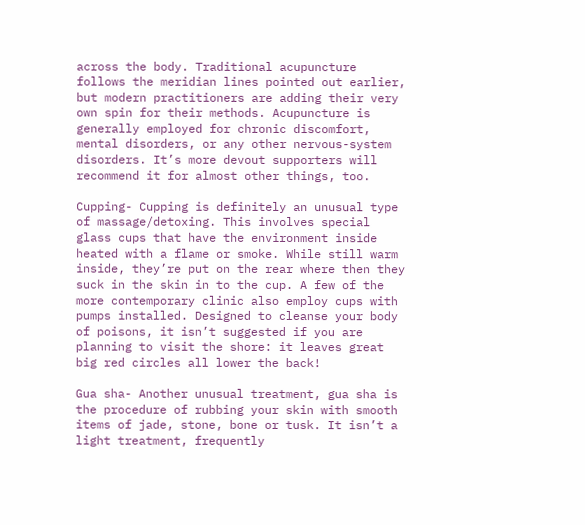across the body. Traditional acupuncture follows the meridian lines pointed out earlier, but modern practitioners are adding their very own spin for their methods. Acupuncture is generally employed for chronic discomfort, mental disorders, or any other nervous-system disorders. It’s more devout supporters will recommend it for almost other things, too.

Cupping- Cupping is definitely an unusual type of massage/detoxing. This involves special glass cups that have the environment inside heated with a flame or smoke. While still warm inside, they’re put on the rear where then they suck in the skin in to the cup. A few of the more contemporary clinic also employ cups with pumps installed. Designed to cleanse your body of poisons, it isn’t suggested if you are planning to visit the shore: it leaves great big red circles all lower the back!

Gua sha- Another unusual treatment, gua sha is the procedure of rubbing your skin with smooth items of jade, stone, bone or tusk. It isn’t a light treatment, frequently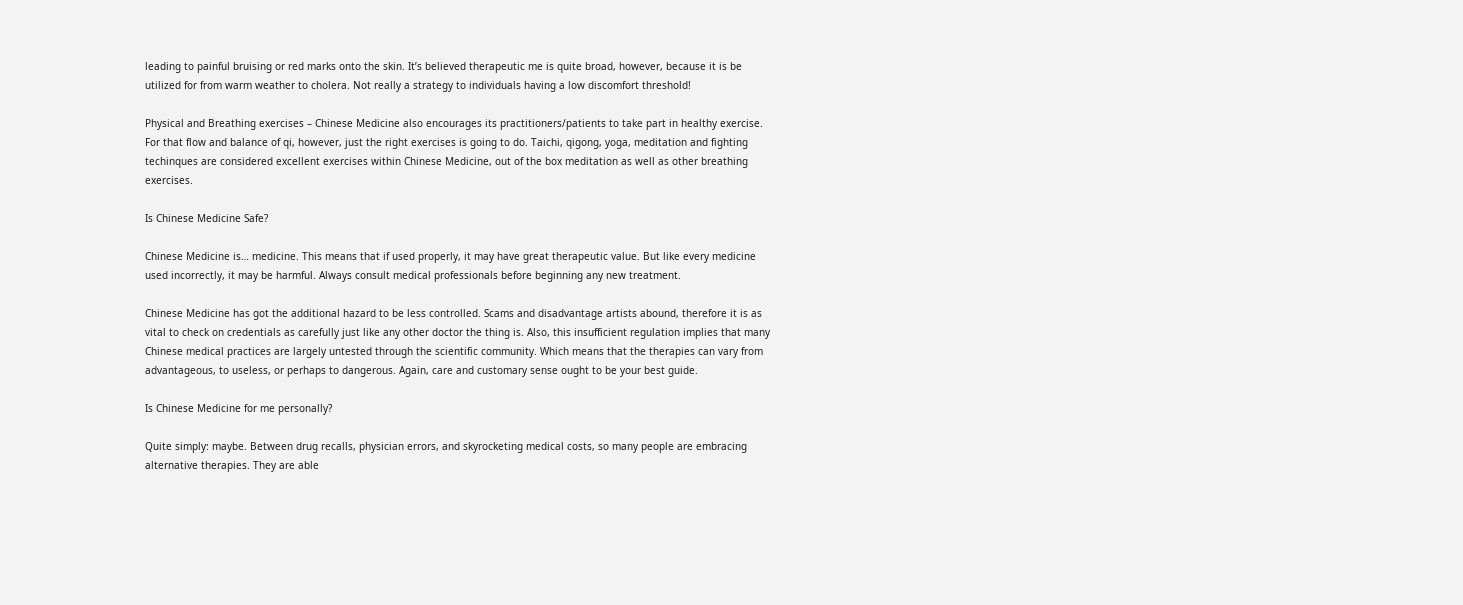leading to painful bruising or red marks onto the skin. It’s believed therapeutic me is quite broad, however, because it is be utilized for from warm weather to cholera. Not really a strategy to individuals having a low discomfort threshold!

Physical and Breathing exercises – Chinese Medicine also encourages its practitioners/patients to take part in healthy exercise. For that flow and balance of qi, however, just the right exercises is going to do. Taichi, qigong, yoga, meditation and fighting techinques are considered excellent exercises within Chinese Medicine, out of the box meditation as well as other breathing exercises.

Is Chinese Medicine Safe?

Chinese Medicine is… medicine. This means that if used properly, it may have great therapeutic value. But like every medicine used incorrectly, it may be harmful. Always consult medical professionals before beginning any new treatment.

Chinese Medicine has got the additional hazard to be less controlled. Scams and disadvantage artists abound, therefore it is as vital to check on credentials as carefully just like any other doctor the thing is. Also, this insufficient regulation implies that many Chinese medical practices are largely untested through the scientific community. Which means that the therapies can vary from advantageous, to useless, or perhaps to dangerous. Again, care and customary sense ought to be your best guide.

Is Chinese Medicine for me personally?

Quite simply: maybe. Between drug recalls, physician errors, and skyrocketing medical costs, so many people are embracing alternative therapies. They are able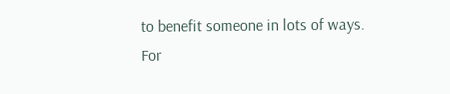to benefit someone in lots of ways. For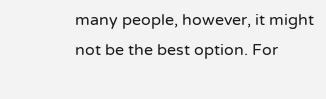many people, however, it might not be the best option. For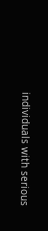individuals with serious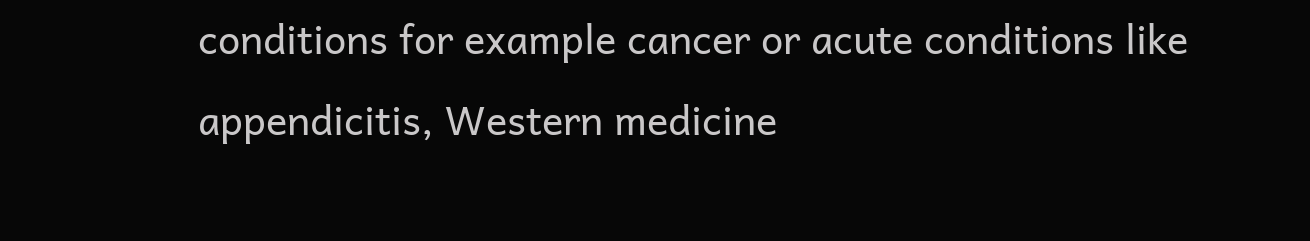conditions for example cancer or acute conditions like appendicitis, Western medicine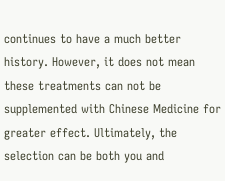continues to have a much better history. However, it does not mean these treatments can not be supplemented with Chinese Medicine for greater effect. Ultimately, the selection can be both you and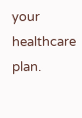your healthcare plan.